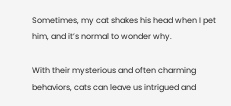Sometimes, my cat shakes his head when I pet him, and it’s normal to wonder why.

With their mysterious and often charming behaviors, cats can leave us intrigued and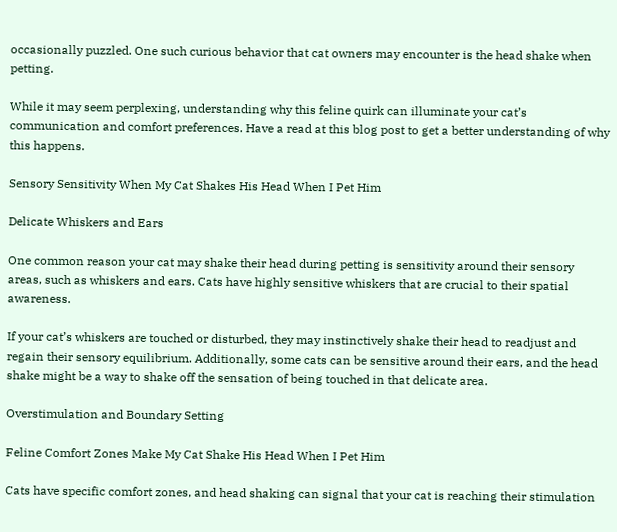occasionally puzzled. One such curious behavior that cat owners may encounter is the head shake when petting.

While it may seem perplexing, understanding why this feline quirk can illuminate your cat’s communication and comfort preferences. Have a read at this blog post to get a better understanding of why this happens.

Sensory Sensitivity When My Cat Shakes His Head When I Pet Him

Delicate Whiskers and Ears

One common reason your cat may shake their head during petting is sensitivity around their sensory areas, such as whiskers and ears. Cats have highly sensitive whiskers that are crucial to their spatial awareness.

If your cat’s whiskers are touched or disturbed, they may instinctively shake their head to readjust and regain their sensory equilibrium. Additionally, some cats can be sensitive around their ears, and the head shake might be a way to shake off the sensation of being touched in that delicate area.

Overstimulation and Boundary Setting

Feline Comfort Zones Make My Cat Shake His Head When I Pet Him

Cats have specific comfort zones, and head shaking can signal that your cat is reaching their stimulation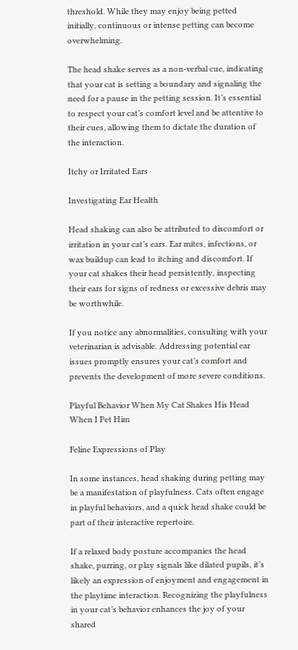threshold. While they may enjoy being petted initially, continuous or intense petting can become overwhelming.

The head shake serves as a non-verbal cue, indicating that your cat is setting a boundary and signaling the need for a pause in the petting session. It’s essential to respect your cat’s comfort level and be attentive to their cues, allowing them to dictate the duration of the interaction.

Itchy or Irritated Ears

Investigating Ear Health

Head shaking can also be attributed to discomfort or irritation in your cat’s ears. Ear mites, infections, or wax buildup can lead to itching and discomfort. If your cat shakes their head persistently, inspecting their ears for signs of redness or excessive debris may be worthwhile.

If you notice any abnormalities, consulting with your veterinarian is advisable. Addressing potential ear issues promptly ensures your cat’s comfort and prevents the development of more severe conditions.

Playful Behavior When My Cat Shakes His Head When I Pet Him

Feline Expressions of Play

In some instances, head shaking during petting may be a manifestation of playfulness. Cats often engage in playful behaviors, and a quick head shake could be part of their interactive repertoire.

If a relaxed body posture accompanies the head shake, purring, or play signals like dilated pupils, it’s likely an expression of enjoyment and engagement in the playtime interaction. Recognizing the playfulness in your cat’s behavior enhances the joy of your shared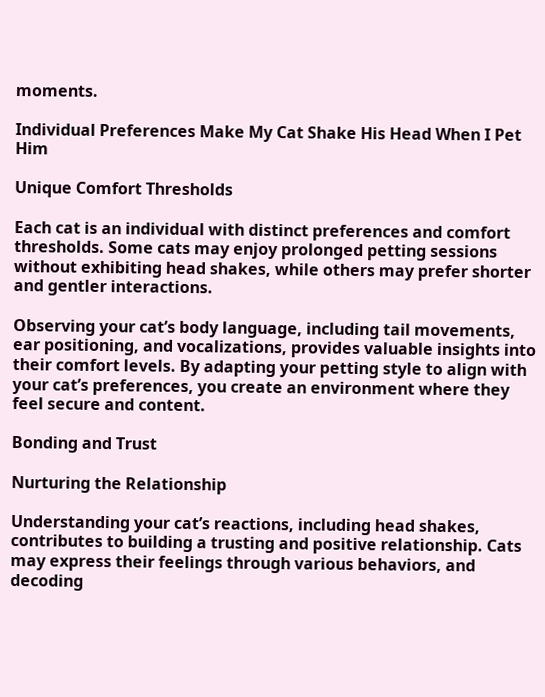moments.

Individual Preferences Make My Cat Shake His Head When I Pet Him

Unique Comfort Thresholds

Each cat is an individual with distinct preferences and comfort thresholds. Some cats may enjoy prolonged petting sessions without exhibiting head shakes, while others may prefer shorter and gentler interactions.

Observing your cat’s body language, including tail movements, ear positioning, and vocalizations, provides valuable insights into their comfort levels. By adapting your petting style to align with your cat’s preferences, you create an environment where they feel secure and content.

Bonding and Trust

Nurturing the Relationship

Understanding your cat’s reactions, including head shakes, contributes to building a trusting and positive relationship. Cats may express their feelings through various behaviors, and decoding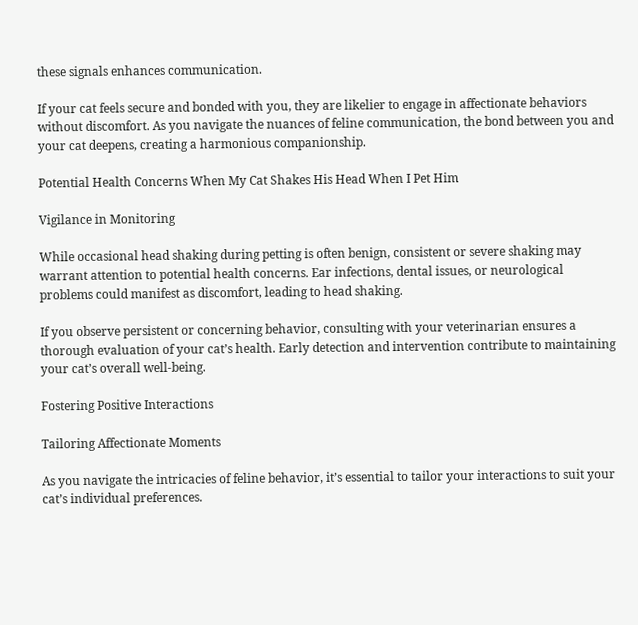these signals enhances communication.

If your cat feels secure and bonded with you, they are likelier to engage in affectionate behaviors without discomfort. As you navigate the nuances of feline communication, the bond between you and your cat deepens, creating a harmonious companionship.

Potential Health Concerns When My Cat Shakes His Head When I Pet Him

Vigilance in Monitoring

While occasional head shaking during petting is often benign, consistent or severe shaking may warrant attention to potential health concerns. Ear infections, dental issues, or neurological problems could manifest as discomfort, leading to head shaking.

If you observe persistent or concerning behavior, consulting with your veterinarian ensures a thorough evaluation of your cat’s health. Early detection and intervention contribute to maintaining your cat’s overall well-being.

Fostering Positive Interactions

Tailoring Affectionate Moments

As you navigate the intricacies of feline behavior, it’s essential to tailor your interactions to suit your cat’s individual preferences.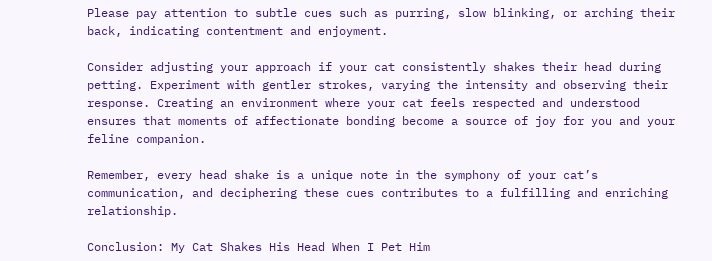Please pay attention to subtle cues such as purring, slow blinking, or arching their back, indicating contentment and enjoyment.

Consider adjusting your approach if your cat consistently shakes their head during petting. Experiment with gentler strokes, varying the intensity and observing their response. Creating an environment where your cat feels respected and understood ensures that moments of affectionate bonding become a source of joy for you and your feline companion.

Remember, every head shake is a unique note in the symphony of your cat’s communication, and deciphering these cues contributes to a fulfilling and enriching relationship.

Conclusion: My Cat Shakes His Head When I Pet Him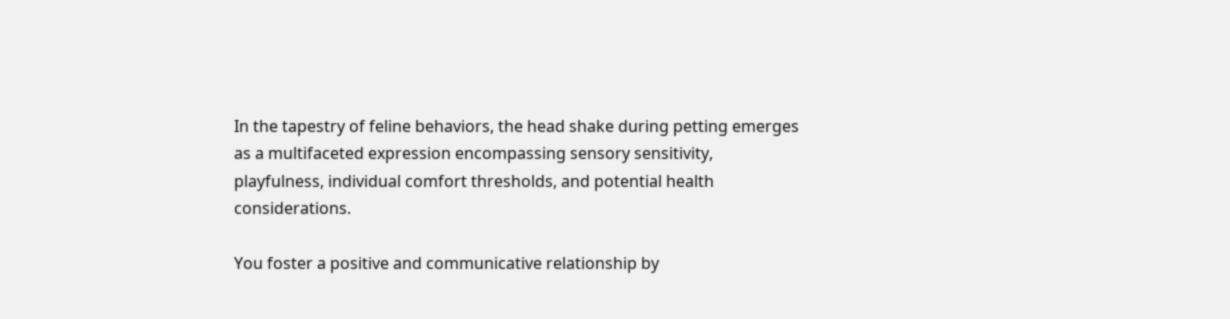In the tapestry of feline behaviors, the head shake during petting emerges as a multifaceted expression encompassing sensory sensitivity, playfulness, individual comfort thresholds, and potential health considerations.

You foster a positive and communicative relationship by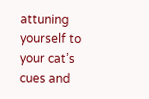attuning yourself to your cat’s cues and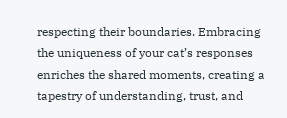respecting their boundaries. Embracing the uniqueness of your cat’s responses enriches the shared moments, creating a tapestry of understanding, trust, and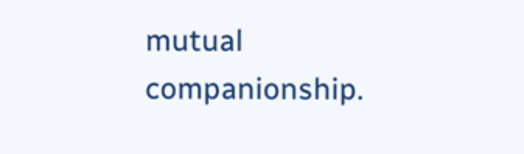mutual companionship.